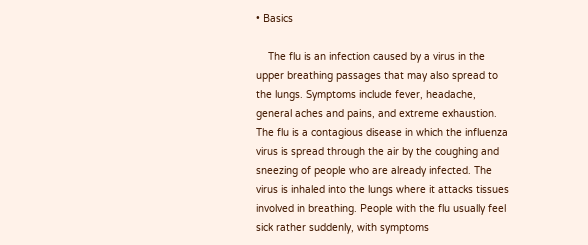• Basics

    The flu is an infection caused by a virus in the upper breathing passages that may also spread to the lungs. Symptoms include fever, headache, general aches and pains, and extreme exhaustion. The flu is a contagious disease in which the influenza virus is spread through the air by the coughing and sneezing of people who are already infected. The virus is inhaled into the lungs where it attacks tissues involved in breathing. People with the flu usually feel sick rather suddenly, with symptoms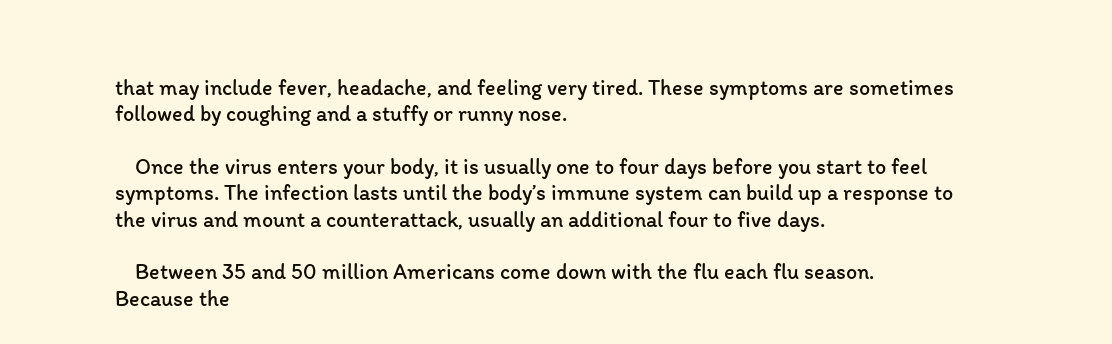that may include fever, headache, and feeling very tired. These symptoms are sometimes followed by coughing and a stuffy or runny nose.

    Once the virus enters your body, it is usually one to four days before you start to feel symptoms. The infection lasts until the body’s immune system can build up a response to the virus and mount a counterattack, usually an additional four to five days.

    Between 35 and 50 million Americans come down with the flu each flu season. Because the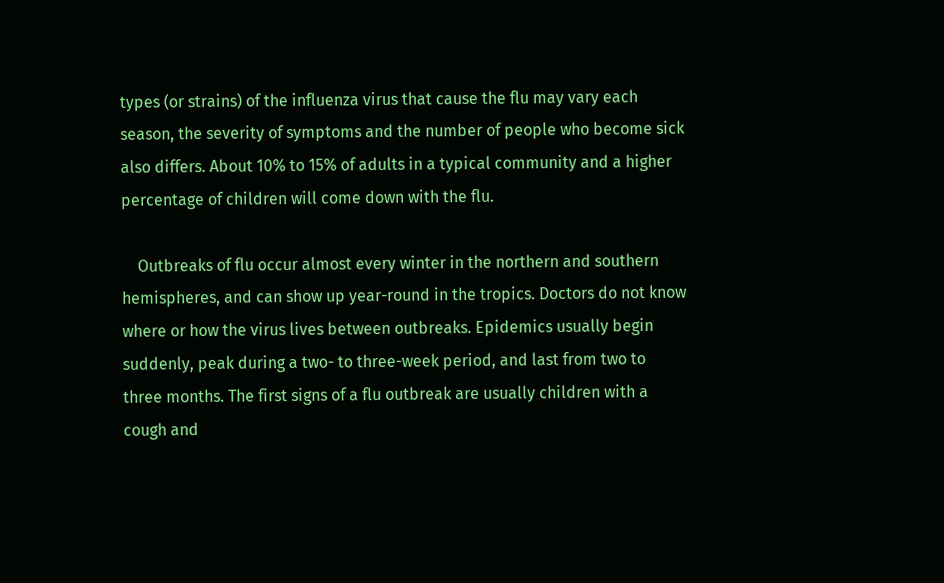types (or strains) of the influenza virus that cause the flu may vary each season, the severity of symptoms and the number of people who become sick also differs. About 10% to 15% of adults in a typical community and a higher percentage of children will come down with the flu.

    Outbreaks of flu occur almost every winter in the northern and southern hemispheres, and can show up year-round in the tropics. Doctors do not know where or how the virus lives between outbreaks. Epidemics usually begin suddenly, peak during a two- to three-week period, and last from two to three months. The first signs of a flu outbreak are usually children with a cough and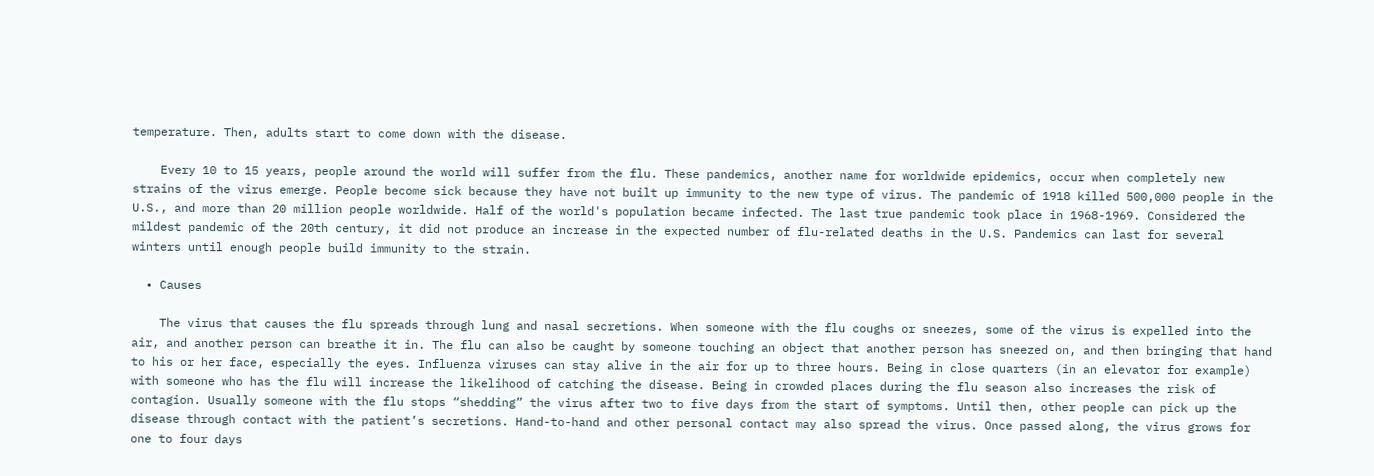temperature. Then, adults start to come down with the disease.

    Every 10 to 15 years, people around the world will suffer from the flu. These pandemics, another name for worldwide epidemics, occur when completely new strains of the virus emerge. People become sick because they have not built up immunity to the new type of virus. The pandemic of 1918 killed 500,000 people in the U.S., and more than 20 million people worldwide. Half of the world's population became infected. The last true pandemic took place in 1968-1969. Considered the mildest pandemic of the 20th century, it did not produce an increase in the expected number of flu-related deaths in the U.S. Pandemics can last for several winters until enough people build immunity to the strain.

  • Causes

    The virus that causes the flu spreads through lung and nasal secretions. When someone with the flu coughs or sneezes, some of the virus is expelled into the air, and another person can breathe it in. The flu can also be caught by someone touching an object that another person has sneezed on, and then bringing that hand to his or her face, especially the eyes. Influenza viruses can stay alive in the air for up to three hours. Being in close quarters (in an elevator for example) with someone who has the flu will increase the likelihood of catching the disease. Being in crowded places during the flu season also increases the risk of contagion. Usually someone with the flu stops “shedding” the virus after two to five days from the start of symptoms. Until then, other people can pick up the disease through contact with the patient’s secretions. Hand-to-hand and other personal contact may also spread the virus. Once passed along, the virus grows for one to four days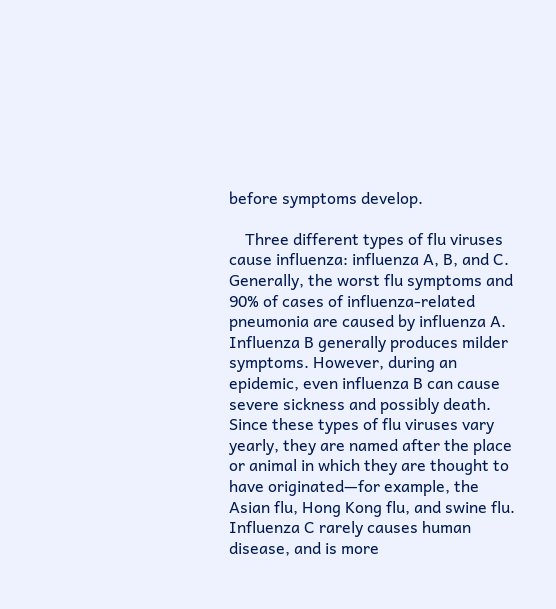before symptoms develop.

    Three different types of flu viruses cause influenza: influenza A, B, and C. Generally, the worst flu symptoms and 90% of cases of influenza-related pneumonia are caused by influenza A. Influenza B generally produces milder symptoms. However, during an epidemic, even influenza B can cause severe sickness and possibly death. Since these types of flu viruses vary yearly, they are named after the place or animal in which they are thought to have originated—for example, the Asian flu, Hong Kong flu, and swine flu. Influenza C rarely causes human disease, and is more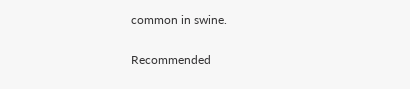common in swine.

Recommended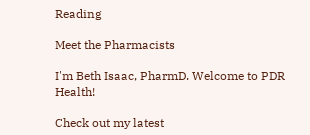Reading

Meet the Pharmacists

I'm Beth Isaac, PharmD. Welcome to PDR Health!

Check out my latest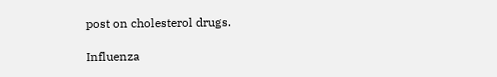post on cholesterol drugs.

Influenza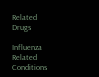Related Drugs

Influenza Related Conditions